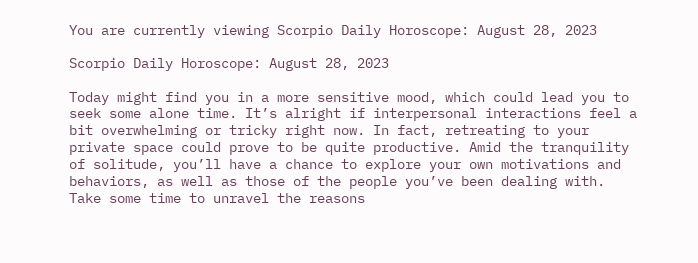You are currently viewing Scorpio Daily Horoscope: August 28, 2023

Scorpio Daily Horoscope: August 28, 2023

Today might find you in a more sensitive mood, which could lead you to seek some alone time. It’s alright if interpersonal interactions feel a bit overwhelming or tricky right now. In fact, retreating to your private space could prove to be quite productive. Amid the tranquility of solitude, you’ll have a chance to explore your own motivations and behaviors, as well as those of the people you’ve been dealing with. Take some time to unravel the reasons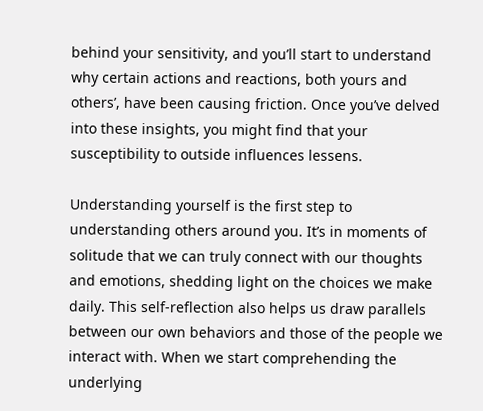behind your sensitivity, and you’ll start to understand why certain actions and reactions, both yours and others’, have been causing friction. Once you’ve delved into these insights, you might find that your susceptibility to outside influences lessens.

Understanding yourself is the first step to understanding others around you. It’s in moments of solitude that we can truly connect with our thoughts and emotions, shedding light on the choices we make daily. This self-reflection also helps us draw parallels between our own behaviors and those of the people we interact with. When we start comprehending the underlying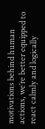motivations behind human actions, we’re better equipped to react calmly and logically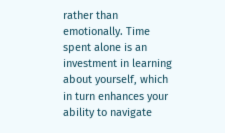rather than emotionally. Time spent alone is an investment in learning about yourself, which in turn enhances your ability to navigate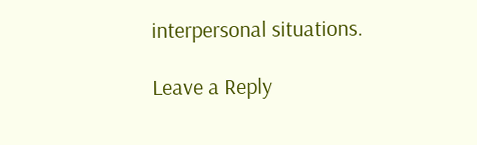interpersonal situations.

Leave a Reply